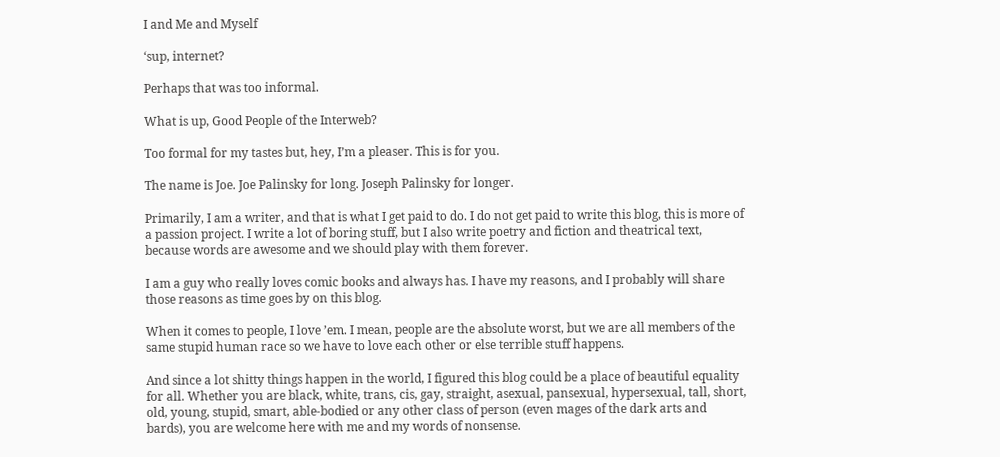I and Me and Myself

‘sup, internet?

Perhaps that was too informal.

What is up, Good People of the Interweb?

Too formal for my tastes but, hey, I’m a pleaser. This is for you.

The name is Joe. Joe Palinsky for long. Joseph Palinsky for longer.

Primarily, I am a writer, and that is what I get paid to do. I do not get paid to write this blog, this is more of a passion project. I write a lot of boring stuff, but I also write poetry and fiction and theatrical text, because words are awesome and we should play with them forever.

I am a guy who really loves comic books and always has. I have my reasons, and I probably will share those reasons as time goes by on this blog.

When it comes to people, I love ’em. I mean, people are the absolute worst, but we are all members of the same stupid human race so we have to love each other or else terrible stuff happens.

And since a lot shitty things happen in the world, I figured this blog could be a place of beautiful equality for all. Whether you are black, white, trans, cis, gay, straight, asexual, pansexual, hypersexual, tall, short, old, young, stupid, smart, able-bodied or any other class of person (even mages of the dark arts and bards), you are welcome here with me and my words of nonsense.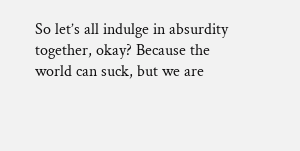So let’s all indulge in absurdity together, okay? Because the world can suck, but we are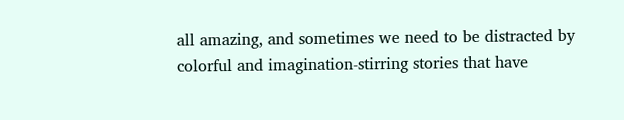all amazing, and sometimes we need to be distracted by colorful and imagination-stirring stories that have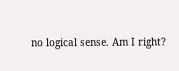no logical sense. Am I right?